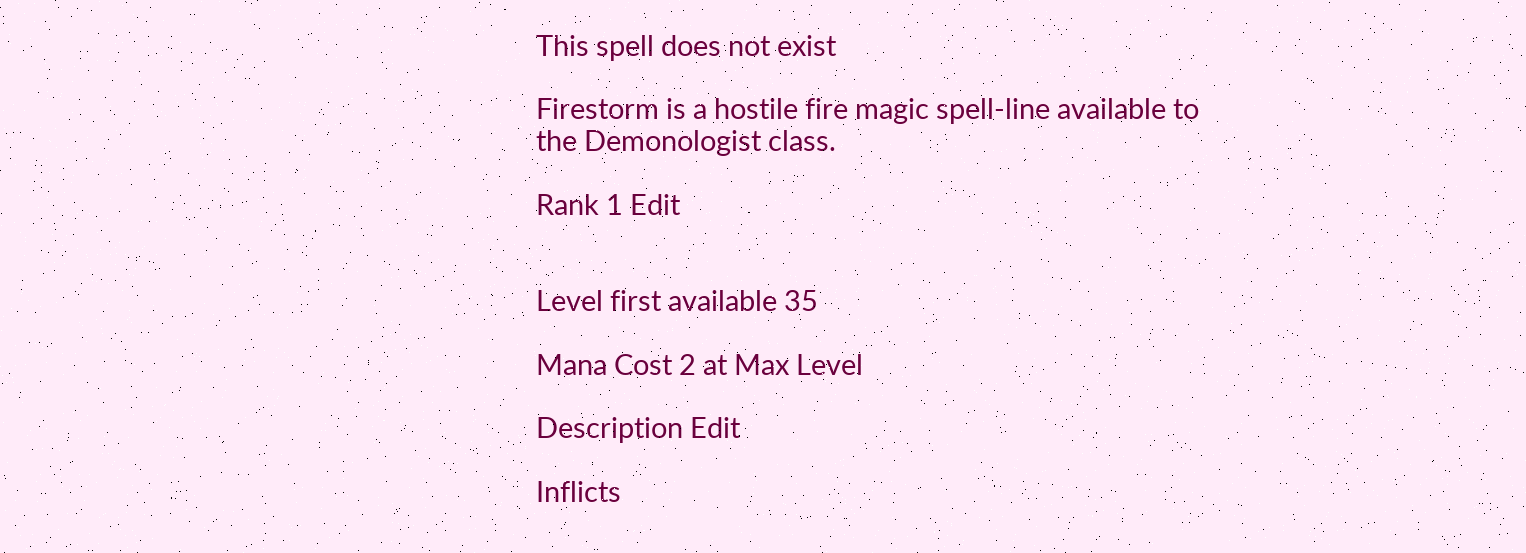This spell does not exist

Firestorm is a hostile fire magic spell-line available to the Demonologist class.

Rank 1 Edit


Level first available 35

Mana Cost 2 at Max Level

Description Edit

Inflicts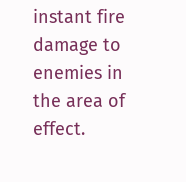instant fire damage to enemies in the area of effect.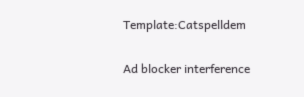Template:Catspelldem

Ad blocker interference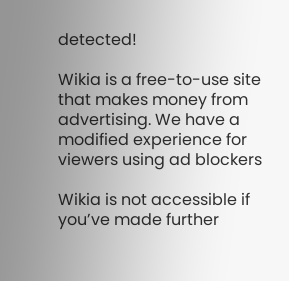detected!

Wikia is a free-to-use site that makes money from advertising. We have a modified experience for viewers using ad blockers

Wikia is not accessible if you’ve made further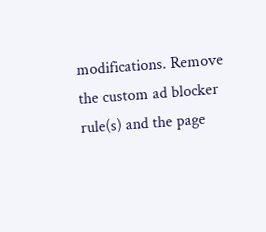modifications. Remove the custom ad blocker rule(s) and the page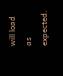will load as expected.